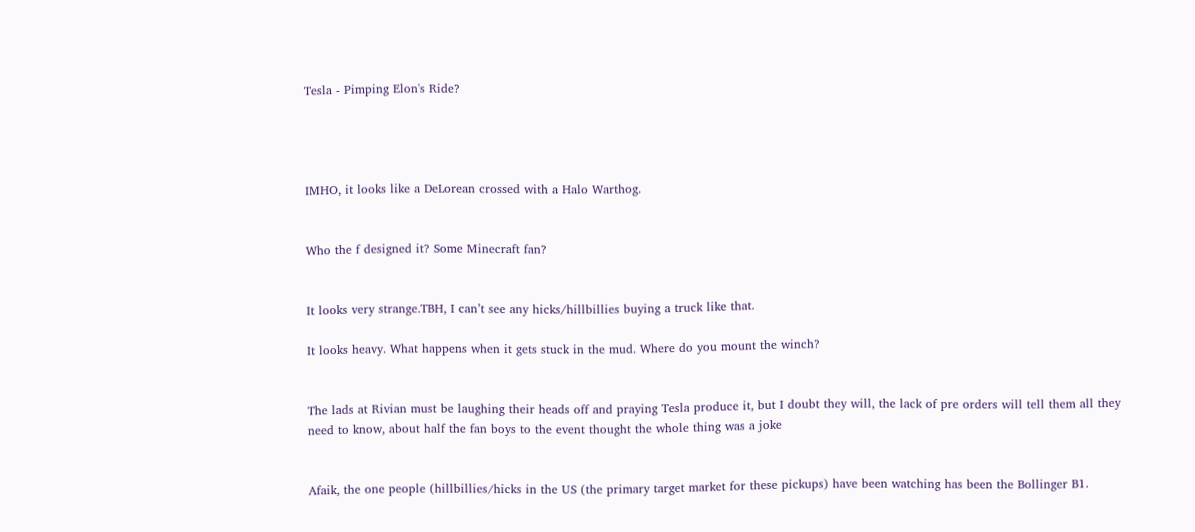Tesla - Pimping Elon's Ride?




IMHO, it looks like a DeLorean crossed with a Halo Warthog.


Who the f designed it? Some Minecraft fan?


It looks very strange.TBH, I can’t see any hicks/hillbillies buying a truck like that.

It looks heavy. What happens when it gets stuck in the mud. Where do you mount the winch?


The lads at Rivian must be laughing their heads off and praying Tesla produce it, but I doubt they will, the lack of pre orders will tell them all they need to know, about half the fan boys to the event thought the whole thing was a joke


Afaik, the one people (hillbillies/hicks in the US (the primary target market for these pickups) have been watching has been the Bollinger B1.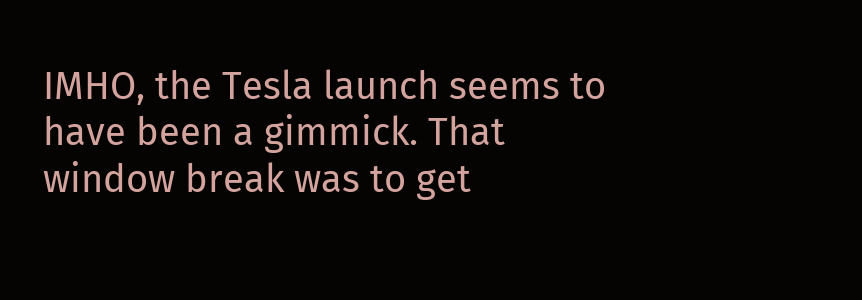IMHO, the Tesla launch seems to have been a gimmick. That window break was to get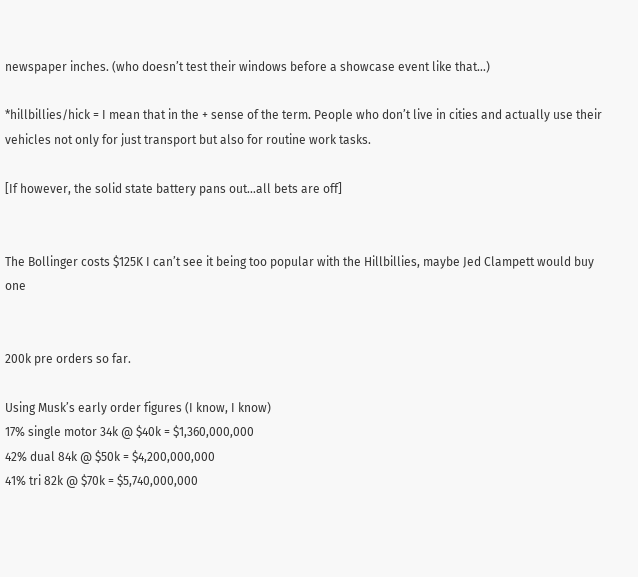newspaper inches. (who doesn’t test their windows before a showcase event like that…)

*hillbillies/hick = I mean that in the + sense of the term. People who don’t live in cities and actually use their vehicles not only for just transport but also for routine work tasks.

[If however, the solid state battery pans out…all bets are off]


The Bollinger costs $125K I can’t see it being too popular with the Hillbillies, maybe Jed Clampett would buy one


200k pre orders so far.

Using Musk’s early order figures (I know, I know)
17% single motor 34k @ $40k = $1,360,000,000
42% dual 84k @ $50k = $4,200,000,000
41% tri 82k @ $70k = $5,740,000,000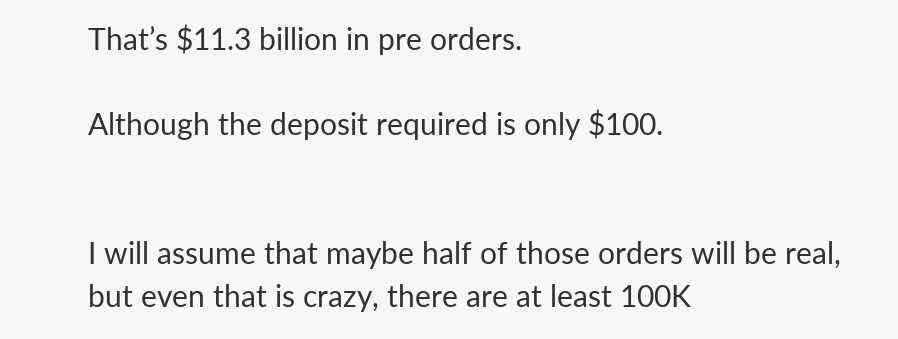That’s $11.3 billion in pre orders.

Although the deposit required is only $100.


I will assume that maybe half of those orders will be real, but even that is crazy, there are at least 100K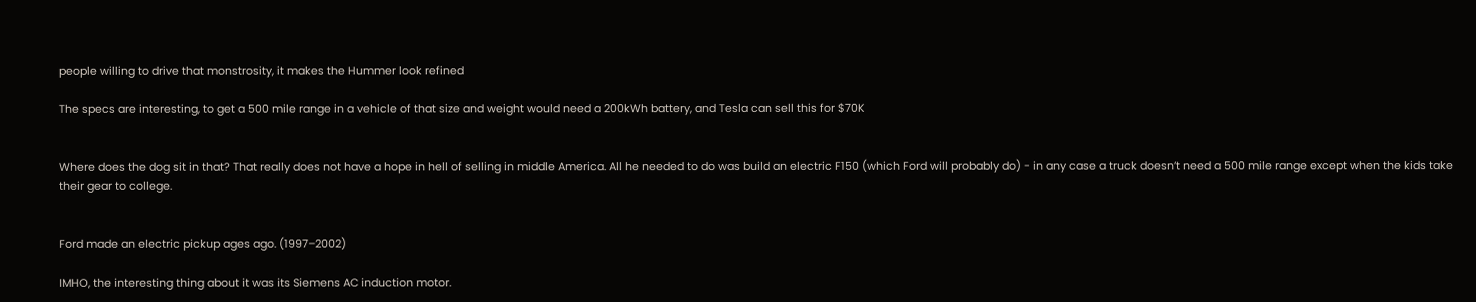people willing to drive that monstrosity, it makes the Hummer look refined

The specs are interesting, to get a 500 mile range in a vehicle of that size and weight would need a 200kWh battery, and Tesla can sell this for $70K


Where does the dog sit in that? That really does not have a hope in hell of selling in middle America. All he needed to do was build an electric F150 (which Ford will probably do) - in any case a truck doesn’t need a 500 mile range except when the kids take their gear to college.


Ford made an electric pickup ages ago. (1997–2002)

IMHO, the interesting thing about it was its Siemens AC induction motor.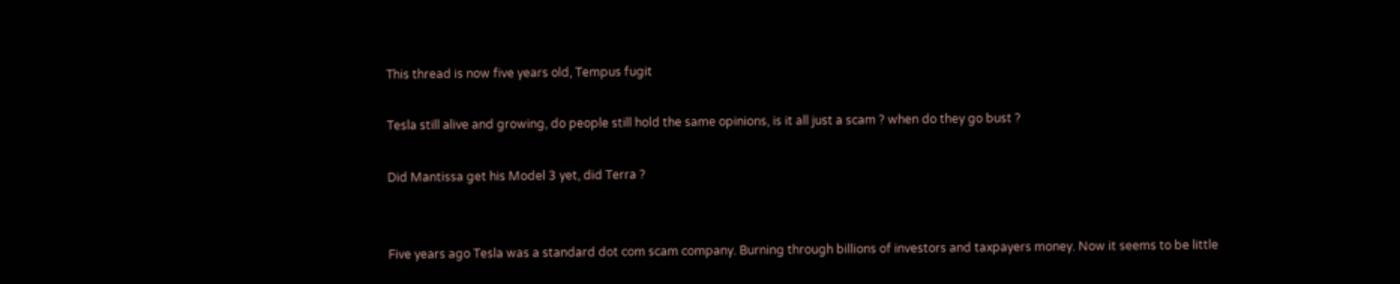This thread is now five years old, Tempus fugit

Tesla still alive and growing, do people still hold the same opinions, is it all just a scam ? when do they go bust ?

Did Mantissa get his Model 3 yet, did Terra ?


Five years ago Tesla was a standard dot com scam company. Burning through billions of investors and taxpayers money. Now it seems to be little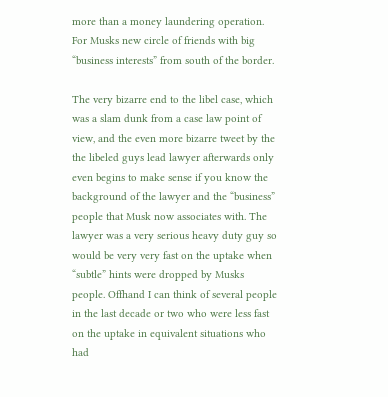more than a money laundering operation. For Musks new circle of friends with big “business interests” from south of the border.

The very bizarre end to the libel case, which was a slam dunk from a case law point of view, and the even more bizarre tweet by the the libeled guys lead lawyer afterwards only even begins to make sense if you know the background of the lawyer and the “business” people that Musk now associates with. The lawyer was a very serious heavy duty guy so would be very very fast on the uptake when “subtle” hints were dropped by Musks people. Offhand I can think of several people in the last decade or two who were less fast on the uptake in equivalent situations who had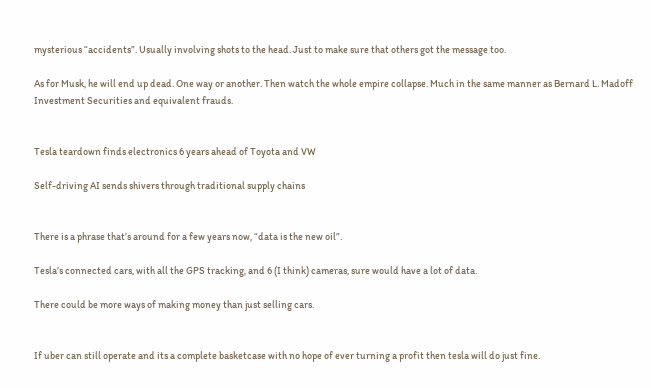mysterious “accidents”. Usually involving shots to the head. Just to make sure that others got the message too.

As for Musk, he will end up dead. One way or another. Then watch the whole empire collapse. Much in the same manner as Bernard L. Madoff Investment Securities and equivalent frauds.


Tesla teardown finds electronics 6 years ahead of Toyota and VW

Self-driving AI sends shivers through traditional supply chains


There is a phrase that’s around for a few years now, “data is the new oil”.

Tesla’s connected cars, with all the GPS tracking, and 6 (I think) cameras, sure would have a lot of data.

There could be more ways of making money than just selling cars.


If uber can still operate and its a complete basketcase with no hope of ever turning a profit then tesla will do just fine.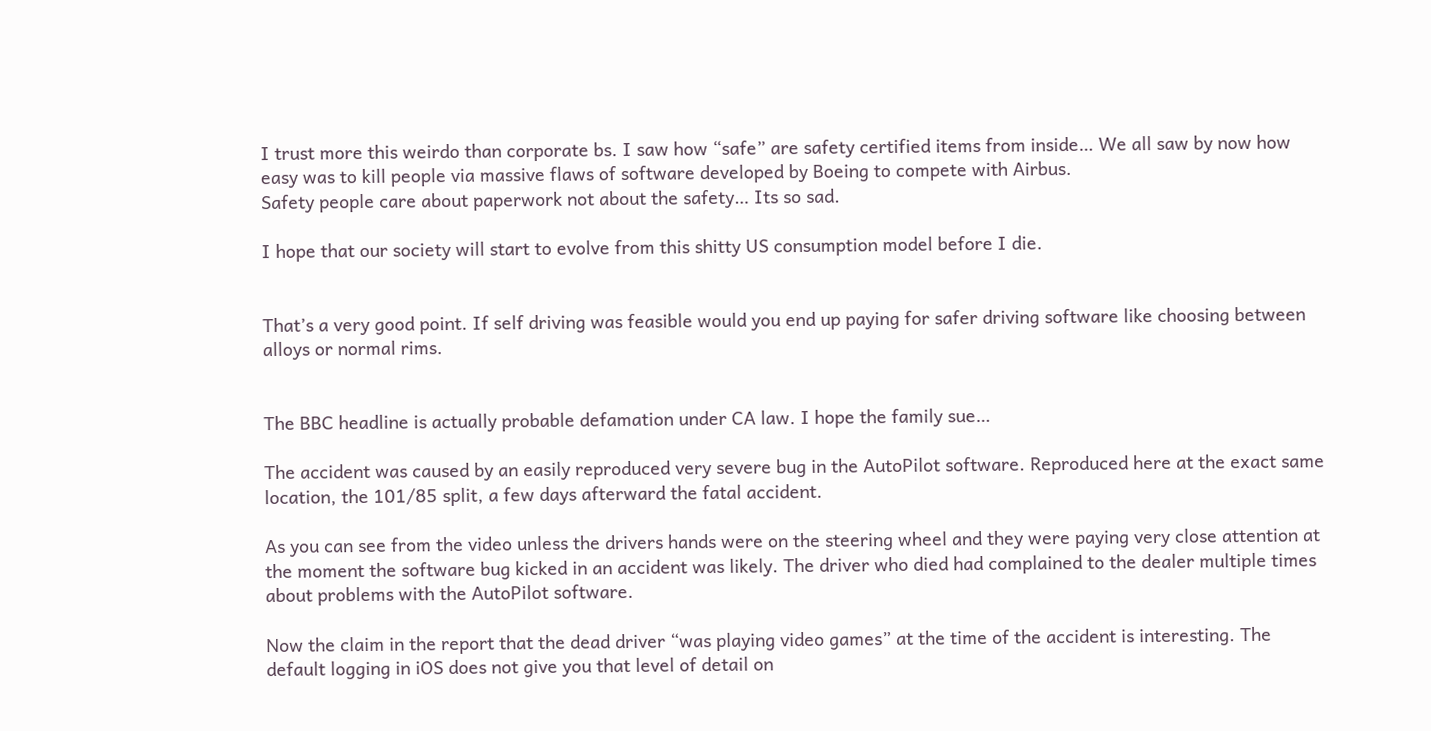I trust more this weirdo than corporate bs. I saw how “safe” are safety certified items from inside… We all saw by now how easy was to kill people via massive flaws of software developed by Boeing to compete with Airbus.
Safety people care about paperwork not about the safety… Its so sad.

I hope that our society will start to evolve from this shitty US consumption model before I die.


That’s a very good point. If self driving was feasible would you end up paying for safer driving software like choosing between alloys or normal rims.


The BBC headline is actually probable defamation under CA law. I hope the family sue…

The accident was caused by an easily reproduced very severe bug in the AutoPilot software. Reproduced here at the exact same location, the 101/85 split, a few days afterward the fatal accident.

As you can see from the video unless the drivers hands were on the steering wheel and they were paying very close attention at the moment the software bug kicked in an accident was likely. The driver who died had complained to the dealer multiple times about problems with the AutoPilot software.

Now the claim in the report that the dead driver “was playing video games” at the time of the accident is interesting. The default logging in iOS does not give you that level of detail on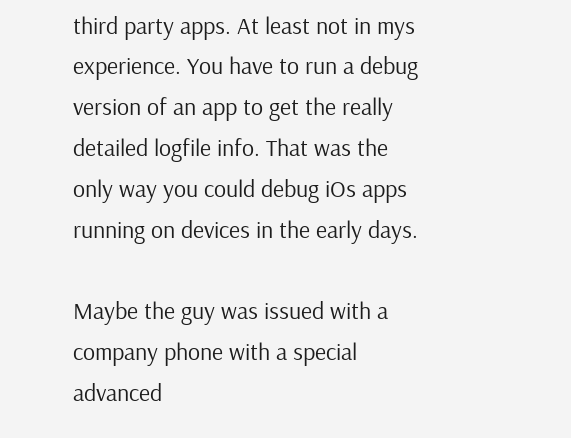third party apps. At least not in mys experience. You have to run a debug version of an app to get the really detailed logfile info. That was the only way you could debug iOs apps running on devices in the early days.

Maybe the guy was issued with a company phone with a special advanced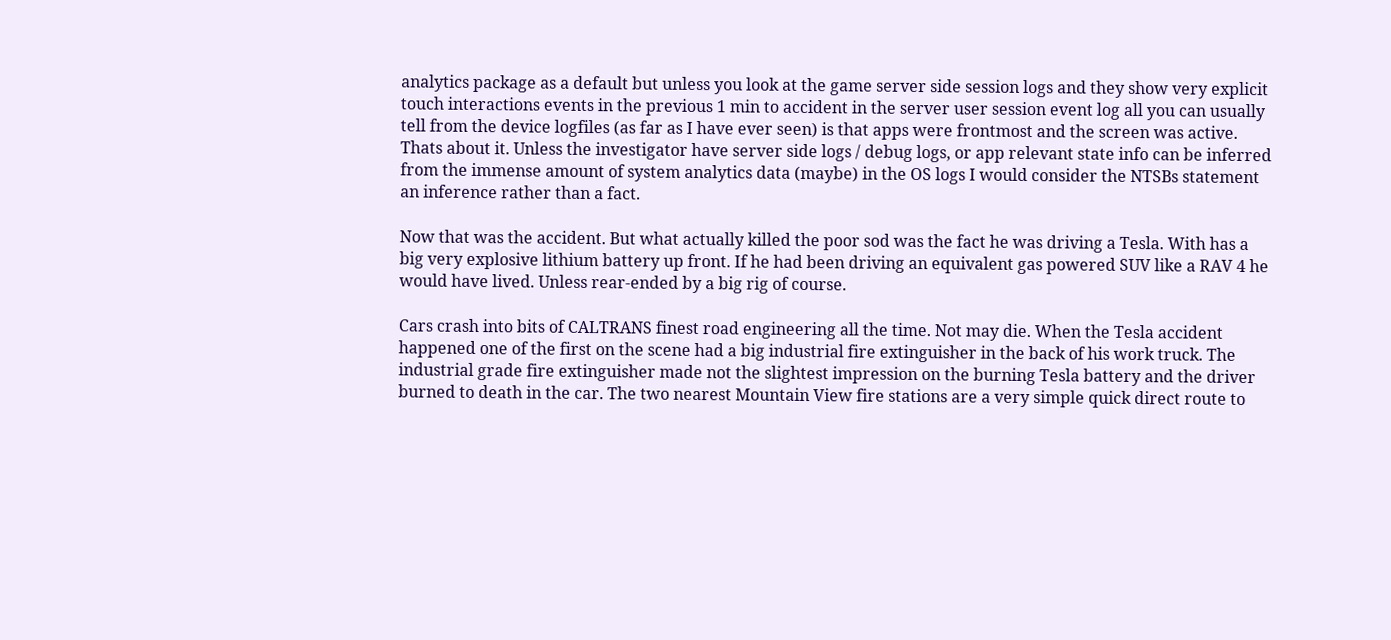analytics package as a default but unless you look at the game server side session logs and they show very explicit touch interactions events in the previous 1 min to accident in the server user session event log all you can usually tell from the device logfiles (as far as I have ever seen) is that apps were frontmost and the screen was active. Thats about it. Unless the investigator have server side logs / debug logs, or app relevant state info can be inferred from the immense amount of system analytics data (maybe) in the OS logs I would consider the NTSBs statement an inference rather than a fact.

Now that was the accident. But what actually killed the poor sod was the fact he was driving a Tesla. With has a big very explosive lithium battery up front. If he had been driving an equivalent gas powered SUV like a RAV 4 he would have lived. Unless rear-ended by a big rig of course.

Cars crash into bits of CALTRANS finest road engineering all the time. Not may die. When the Tesla accident happened one of the first on the scene had a big industrial fire extinguisher in the back of his work truck. The industrial grade fire extinguisher made not the slightest impression on the burning Tesla battery and the driver burned to death in the car. The two nearest Mountain View fire stations are a very simple quick direct route to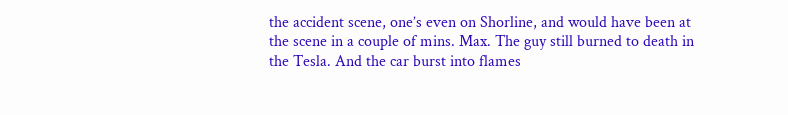the accident scene, one’s even on Shorline, and would have been at the scene in a couple of mins. Max. The guy still burned to death in the Tesla. And the car burst into flames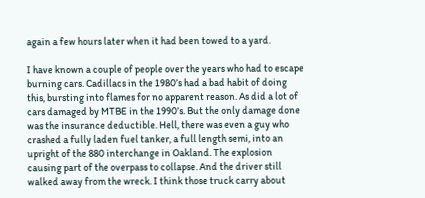again a few hours later when it had been towed to a yard.

I have known a couple of people over the years who had to escape burning cars. Cadillacs in the 1980’s had a bad habit of doing this, bursting into flames for no apparent reason. As did a lot of cars damaged by MTBE in the 1990’s. But the only damage done was the insurance deductible. Hell, there was even a guy who crashed a fully laden fuel tanker, a full length semi, into an upright of the 880 interchange in Oakland. The explosion causing part of the overpass to collapse. And the driver still walked away from the wreck. I think those truck carry about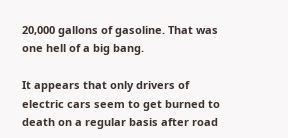20,000 gallons of gasoline. That was one hell of a big bang.

It appears that only drivers of electric cars seem to get burned to death on a regular basis after road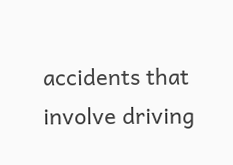accidents that involve driving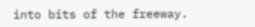into bits of the freeway.